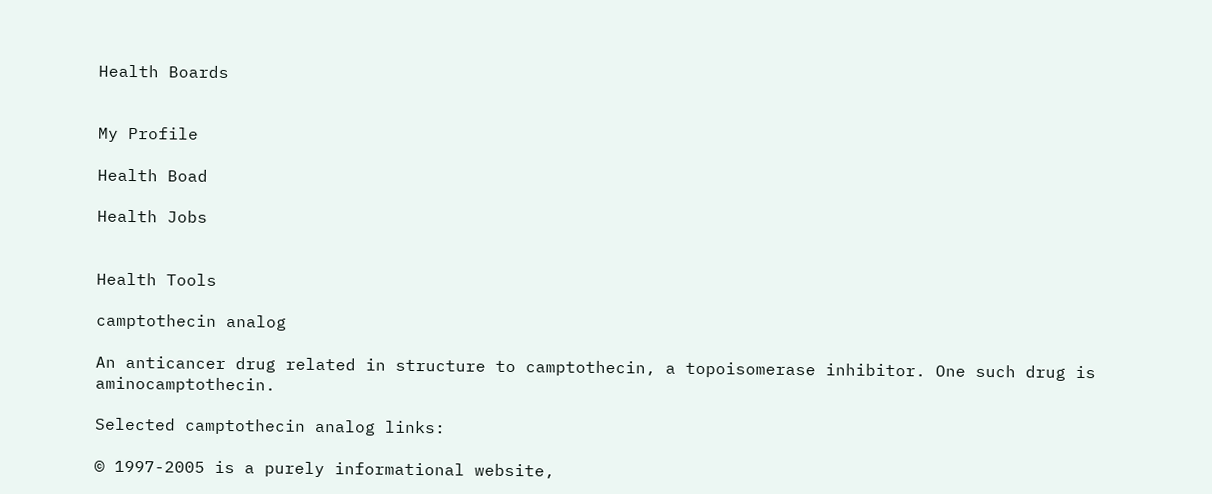Health Boards


My Profile

Health Boad

Health Jobs


Health Tools

camptothecin analog

An anticancer drug related in structure to camptothecin, a topoisomerase inhibitor. One such drug is aminocamptothecin.

Selected camptothecin analog links:

© 1997-2005 is a purely informational website,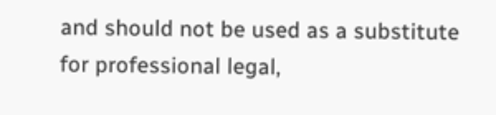and should not be used as a substitute for professional legal,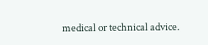medical or technical advice.